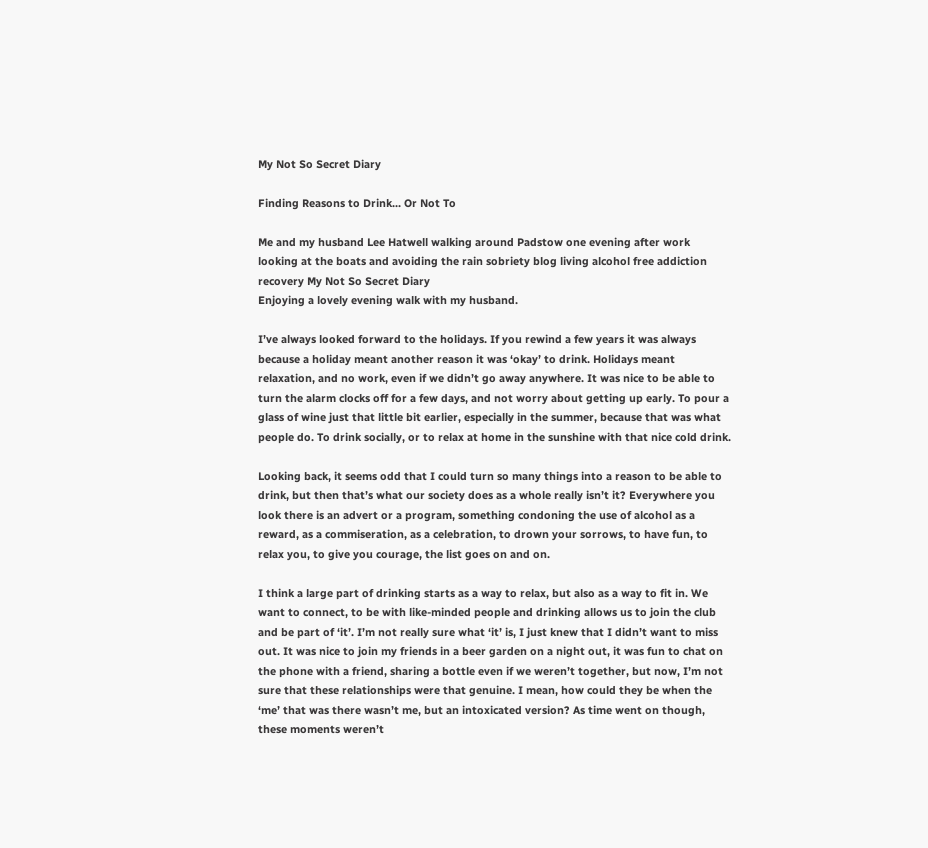My Not So Secret Diary

Finding Reasons to Drink... Or Not To

Me and my husband Lee Hatwell walking around Padstow one evening after work looking at the boats and avoiding the rain sobriety blog living alcohol free addiction recovery My Not So Secret Diary
Enjoying a lovely evening walk with my husband.

I’ve always looked forward to the holidays. If you rewind a few years it was always because a holiday meant another reason it was ‘okay’ to drink. Holidays meant relaxation, and no work, even if we didn’t go away anywhere. It was nice to be able to turn the alarm clocks off for a few days, and not worry about getting up early. To pour a glass of wine just that little bit earlier, especially in the summer, because that was what people do. To drink socially, or to relax at home in the sunshine with that nice cold drink.

Looking back, it seems odd that I could turn so many things into a reason to be able to drink, but then that’s what our society does as a whole really isn’t it? Everywhere you look there is an advert or a program, something condoning the use of alcohol as a reward, as a commiseration, as a celebration, to drown your sorrows, to have fun, to relax you, to give you courage, the list goes on and on.

I think a large part of drinking starts as a way to relax, but also as a way to fit in. We want to connect, to be with like-minded people and drinking allows us to join the club and be part of ‘it’. I’m not really sure what ‘it’ is, I just knew that I didn’t want to miss out. It was nice to join my friends in a beer garden on a night out, it was fun to chat on the phone with a friend, sharing a bottle even if we weren’t together, but now, I’m not sure that these relationships were that genuine. I mean, how could they be when the ‘me’ that was there wasn’t me, but an intoxicated version? As time went on though, these moments weren’t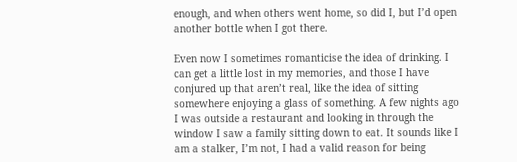enough, and when others went home, so did I, but I’d open another bottle when I got there.

Even now I sometimes romanticise the idea of drinking. I can get a little lost in my memories, and those I have conjured up that aren’t real, like the idea of sitting somewhere enjoying a glass of something. A few nights ago I was outside a restaurant and looking in through the window I saw a family sitting down to eat. It sounds like I am a stalker, I’m not, I had a valid reason for being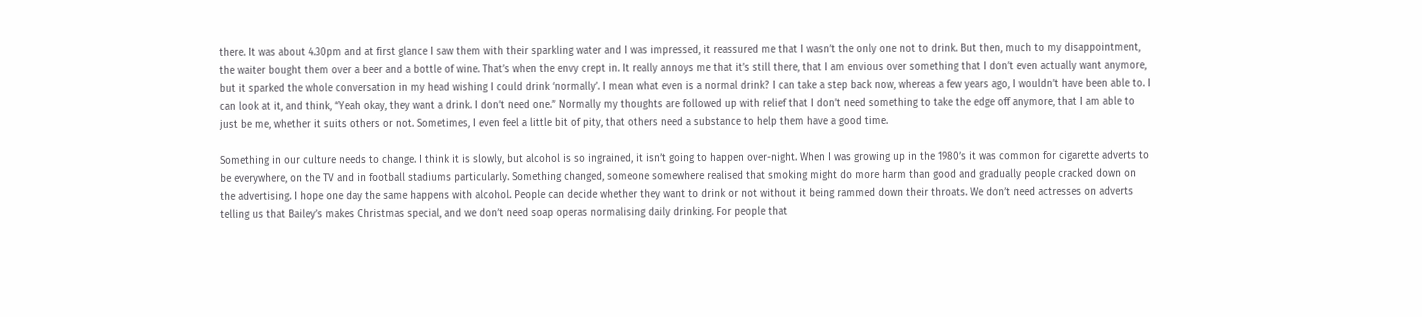there. It was about 4.30pm and at first glance I saw them with their sparkling water and I was impressed, it reassured me that I wasn’t the only one not to drink. But then, much to my disappointment, the waiter bought them over a beer and a bottle of wine. That’s when the envy crept in. It really annoys me that it’s still there, that I am envious over something that I don’t even actually want anymore, but it sparked the whole conversation in my head wishing I could drink ‘normally’. I mean what even is a normal drink? I can take a step back now, whereas a few years ago, I wouldn’t have been able to. I can look at it, and think, “Yeah okay, they want a drink. I don’t need one.” Normally my thoughts are followed up with relief that I don’t need something to take the edge off anymore, that I am able to just be me, whether it suits others or not. Sometimes, I even feel a little bit of pity, that others need a substance to help them have a good time.

Something in our culture needs to change. I think it is slowly, but alcohol is so ingrained, it isn’t going to happen over-night. When I was growing up in the 1980’s it was common for cigarette adverts to be everywhere, on the TV and in football stadiums particularly. Something changed, someone somewhere realised that smoking might do more harm than good and gradually people cracked down on the advertising. I hope one day the same happens with alcohol. People can decide whether they want to drink or not without it being rammed down their throats. We don’t need actresses on adverts telling us that Bailey’s makes Christmas special, and we don’t need soap operas normalising daily drinking. For people that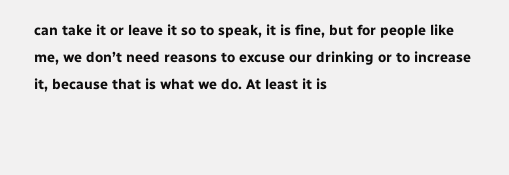can take it or leave it so to speak, it is fine, but for people like me, we don’t need reasons to excuse our drinking or to increase it, because that is what we do. At least it is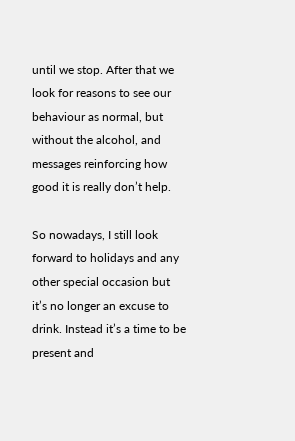until we stop. After that we look for reasons to see our behaviour as normal, but without the alcohol, and messages reinforcing how good it is really don’t help.

So nowadays, I still look forward to holidays and any other special occasion but it’s no longer an excuse to drink. Instead it’s a time to be present and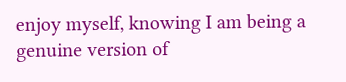enjoy myself, knowing I am being a genuine version of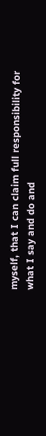myself, that I can claim full responsibility for what I say and do and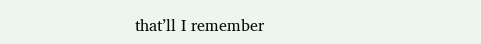that’ll I remember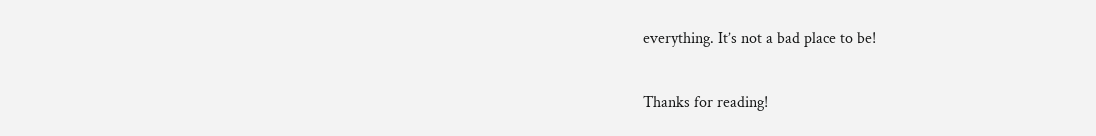everything. It’s not a bad place to be!

Thanks for reading!